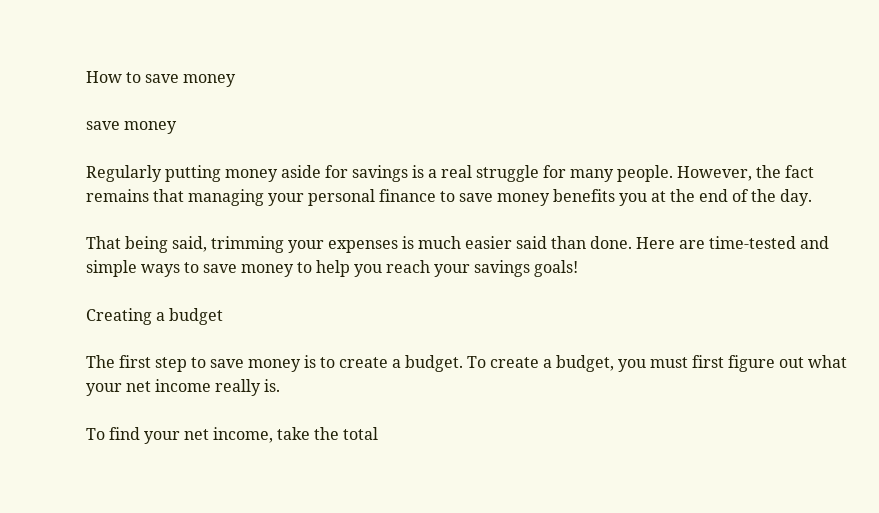How to save money

save money

Regularly putting money aside for savings is a real struggle for many people. However, the fact remains that managing your personal finance to save money benefits you at the end of the day.

That being said, trimming your expenses is much easier said than done. Here are time-tested and simple ways to save money to help you reach your savings goals!

Creating a budget

The first step to save money is to create a budget. To create a budget, you must first figure out what your net income really is.

To find your net income, take the total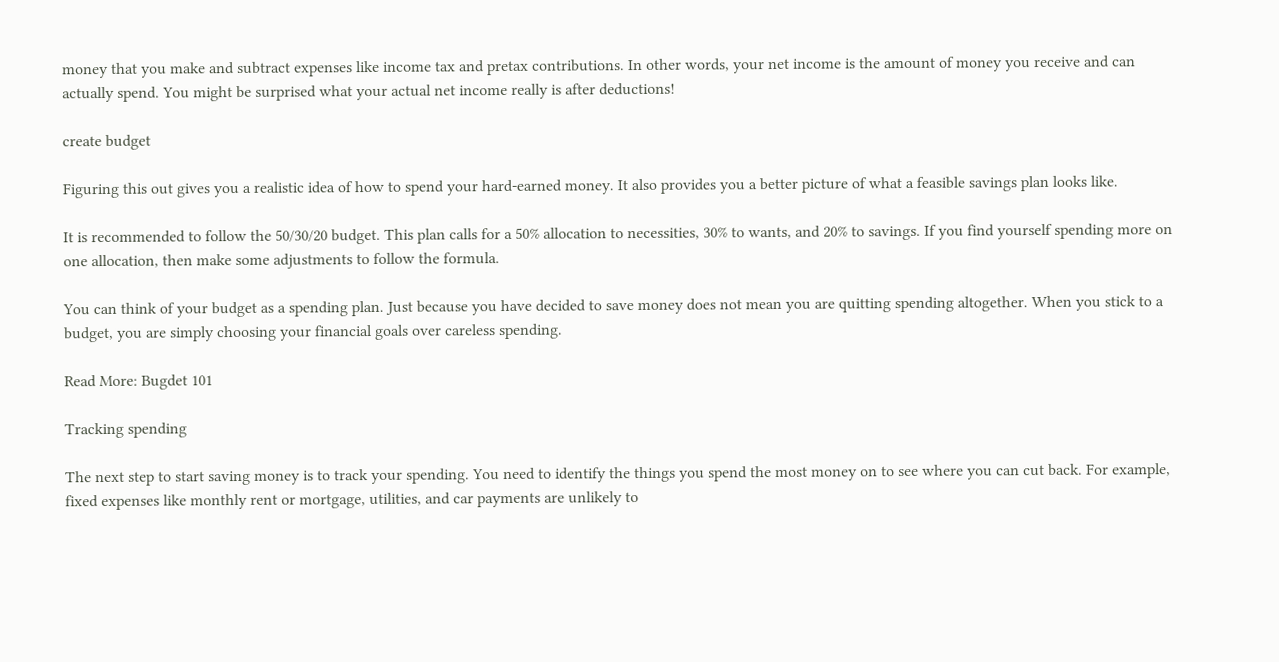money that you make and subtract expenses like income tax and pretax contributions. In other words, your net income is the amount of money you receive and can actually spend. You might be surprised what your actual net income really is after deductions!

create budget

Figuring this out gives you a realistic idea of how to spend your hard-earned money. It also provides you a better picture of what a feasible savings plan looks like.

It is recommended to follow the 50/30/20 budget. This plan calls for a 50% allocation to necessities, 30% to wants, and 20% to savings. If you find yourself spending more on one allocation, then make some adjustments to follow the formula.

You can think of your budget as a spending plan. Just because you have decided to save money does not mean you are quitting spending altogether. When you stick to a budget, you are simply choosing your financial goals over careless spending.

Read More: Bugdet 101

Tracking spending

The next step to start saving money is to track your spending. You need to identify the things you spend the most money on to see where you can cut back. For example, fixed expenses like monthly rent or mortgage, utilities, and car payments are unlikely to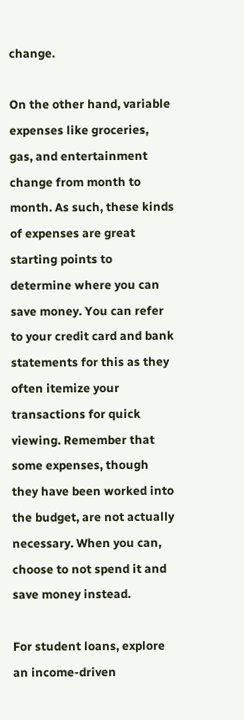change.

On the other hand, variable expenses like groceries, gas, and entertainment change from month to month. As such, these kinds of expenses are great starting points to determine where you can save money. You can refer to your credit card and bank statements for this as they often itemize your transactions for quick viewing. Remember that some expenses, though they have been worked into the budget, are not actually necessary. When you can, choose to not spend it and save money instead.

For student loans, explore an income-driven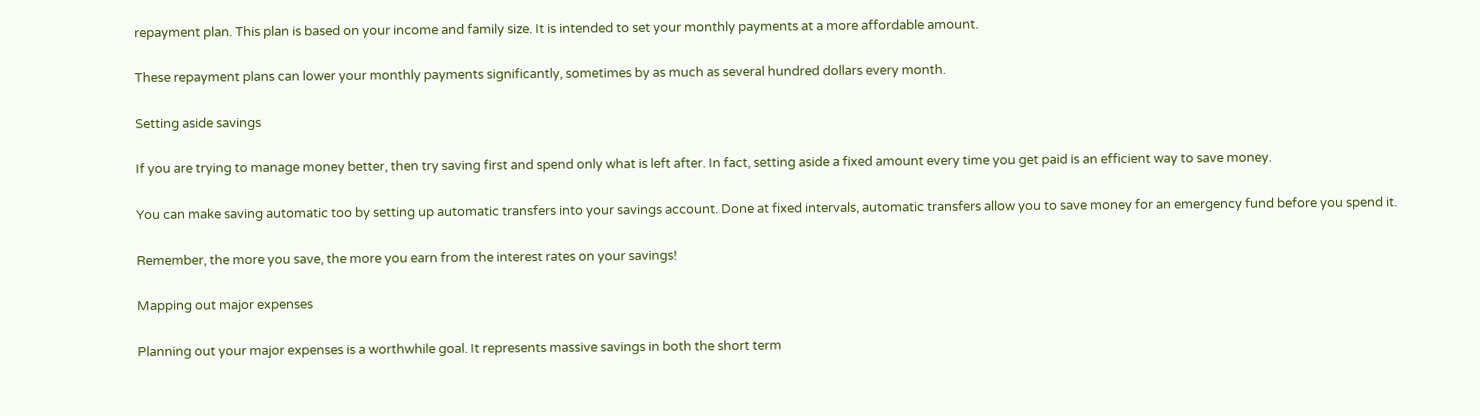repayment plan. This plan is based on your income and family size. It is intended to set your monthly payments at a more affordable amount.

These repayment plans can lower your monthly payments significantly, sometimes by as much as several hundred dollars every month.

Setting aside savings

If you are trying to manage money better, then try saving first and spend only what is left after. In fact, setting aside a fixed amount every time you get paid is an efficient way to save money.

You can make saving automatic too by setting up automatic transfers into your savings account. Done at fixed intervals, automatic transfers allow you to save money for an emergency fund before you spend it.

Remember, the more you save, the more you earn from the interest rates on your savings!

Mapping out major expenses

Planning out your major expenses is a worthwhile goal. It represents massive savings in both the short term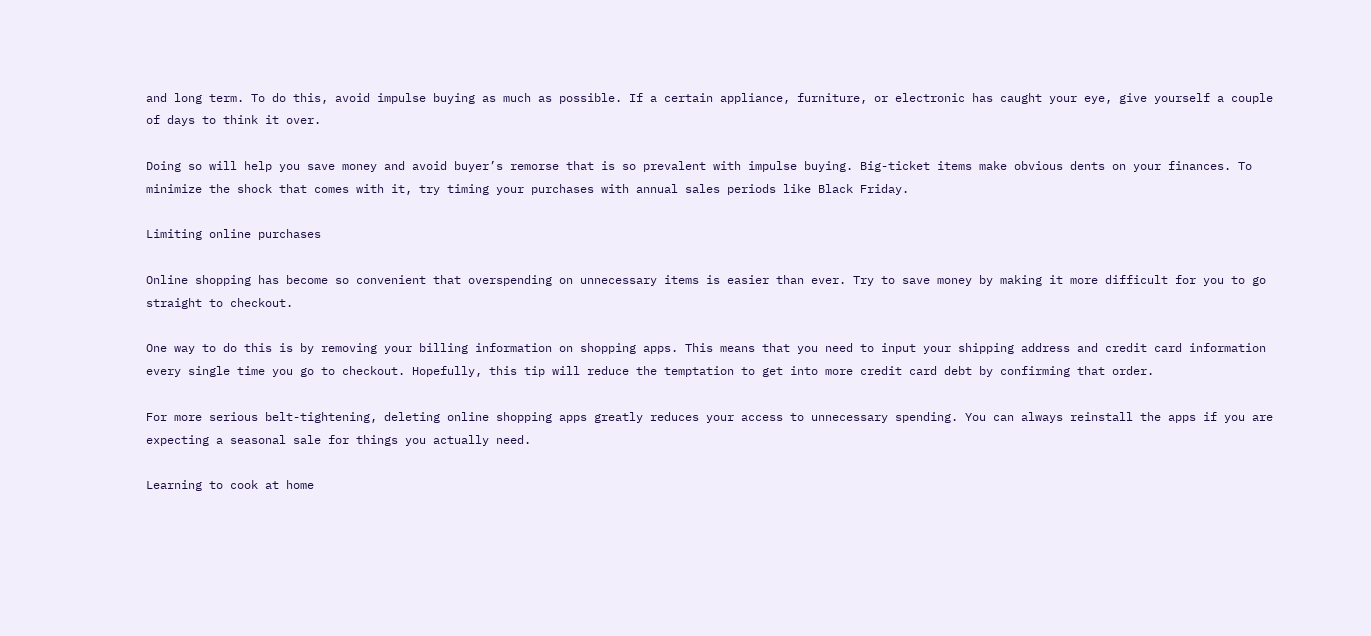and long term. To do this, avoid impulse buying as much as possible. If a certain appliance, furniture, or electronic has caught your eye, give yourself a couple of days to think it over.

Doing so will help you save money and avoid buyer’s remorse that is so prevalent with impulse buying. Big-ticket items make obvious dents on your finances. To minimize the shock that comes with it, try timing your purchases with annual sales periods like Black Friday.

Limiting online purchases

Online shopping has become so convenient that overspending on unnecessary items is easier than ever. Try to save money by making it more difficult for you to go straight to checkout.

One way to do this is by removing your billing information on shopping apps. This means that you need to input your shipping address and credit card information every single time you go to checkout. Hopefully, this tip will reduce the temptation to get into more credit card debt by confirming that order.

For more serious belt-tightening, deleting online shopping apps greatly reduces your access to unnecessary spending. You can always reinstall the apps if you are expecting a seasonal sale for things you actually need.

Learning to cook at home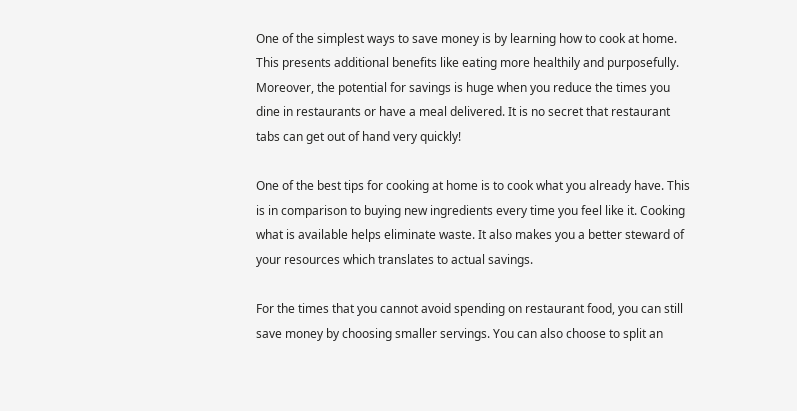One of the simplest ways to save money is by learning how to cook at home. This presents additional benefits like eating more healthily and purposefully. Moreover, the potential for savings is huge when you reduce the times you dine in restaurants or have a meal delivered. It is no secret that restaurant tabs can get out of hand very quickly!

One of the best tips for cooking at home is to cook what you already have. This is in comparison to buying new ingredients every time you feel like it. Cooking what is available helps eliminate waste. It also makes you a better steward of your resources which translates to actual savings.

For the times that you cannot avoid spending on restaurant food, you can still save money by choosing smaller servings. You can also choose to split an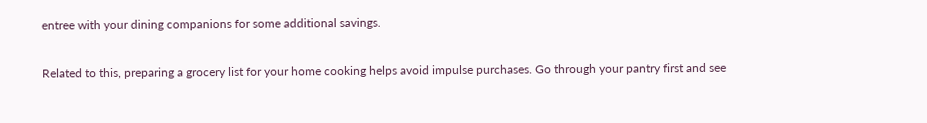entree with your dining companions for some additional savings.

Related to this, preparing a grocery list for your home cooking helps avoid impulse purchases. Go through your pantry first and see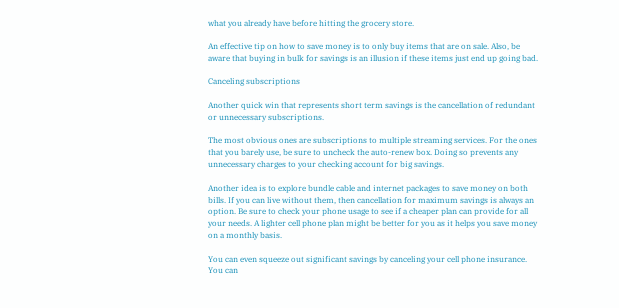what you already have before hitting the grocery store.

An effective tip on how to save money is to only buy items that are on sale. Also, be aware that buying in bulk for savings is an illusion if these items just end up going bad.

Canceling subscriptions

Another quick win that represents short term savings is the cancellation of redundant or unnecessary subscriptions.

The most obvious ones are subscriptions to multiple streaming services. For the ones that you barely use, be sure to uncheck the auto-renew box. Doing so prevents any unnecessary charges to your checking account for big savings.

Another idea is to explore bundle cable and internet packages to save money on both bills. If you can live without them, then cancellation for maximum savings is always an option. Be sure to check your phone usage to see if a cheaper plan can provide for all your needs. A lighter cell phone plan might be better for you as it helps you save money on a monthly basis.

You can even squeeze out significant savings by canceling your cell phone insurance. You can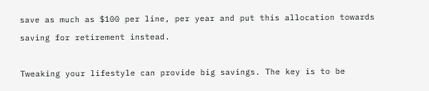save as much as $100 per line, per year and put this allocation towards saving for retirement instead.

Tweaking your lifestyle can provide big savings. The key is to be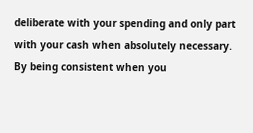deliberate with your spending and only part with your cash when absolutely necessary. By being consistent when you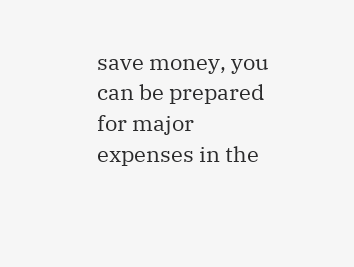save money, you can be prepared for major expenses in the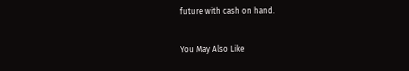future with cash on hand.

You May Also Like